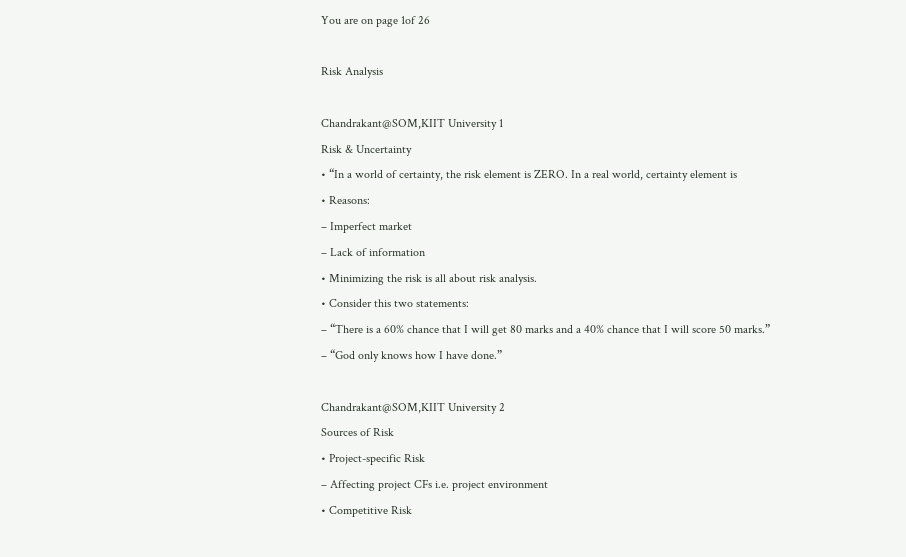You are on page 1of 26

Risk Analysis

Chandrakant@SOM,KIIT University 1
Risk & Uncertainty
• “In a world of certainty, the risk element is ZERO. In a real world, certainty element is
• Reasons:
– Imperfect market
– Lack of information
• Minimizing the risk is all about risk analysis.
• Consider this two statements:
– “There is a 60% chance that I will get 80 marks and a 40% chance that I will score 50 marks.”
– “God only knows how I have done.”

Chandrakant@SOM,KIIT University 2
Sources of Risk
• Project-specific Risk
– Affecting project CFs i.e. project environment
• Competitive Risk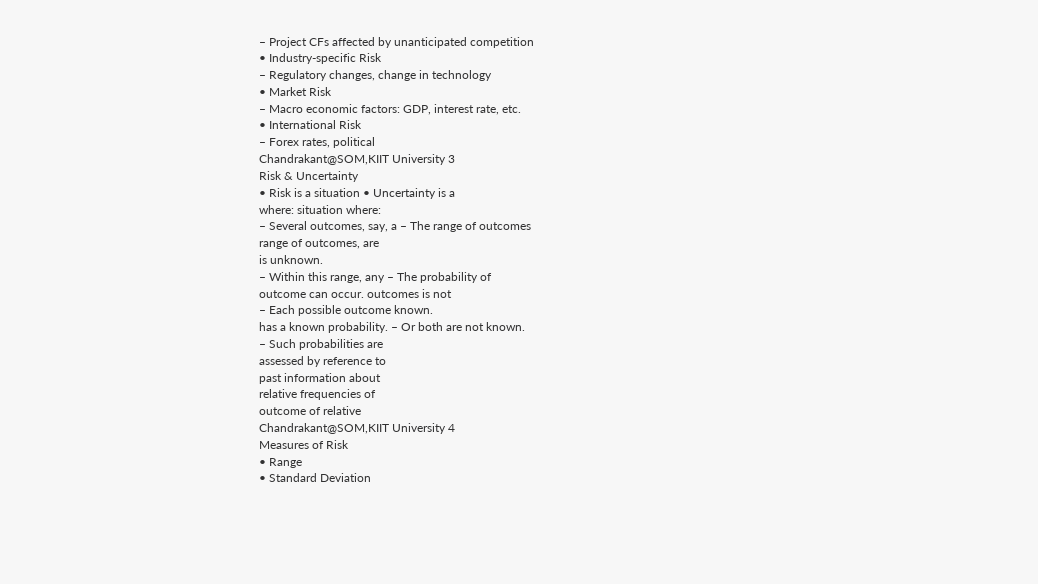– Project CFs affected by unanticipated competition
• Industry-specific Risk
– Regulatory changes, change in technology
• Market Risk
– Macro economic factors: GDP, interest rate, etc.
• International Risk
– Forex rates, political
Chandrakant@SOM,KIIT University 3
Risk & Uncertainty
• Risk is a situation • Uncertainty is a
where: situation where:
– Several outcomes, say, a – The range of outcomes
range of outcomes, are
is unknown.
– Within this range, any – The probability of
outcome can occur. outcomes is not
– Each possible outcome known.
has a known probability. – Or both are not known.
– Such probabilities are
assessed by reference to
past information about
relative frequencies of
outcome of relative
Chandrakant@SOM,KIIT University 4
Measures of Risk
• Range
• Standard Deviation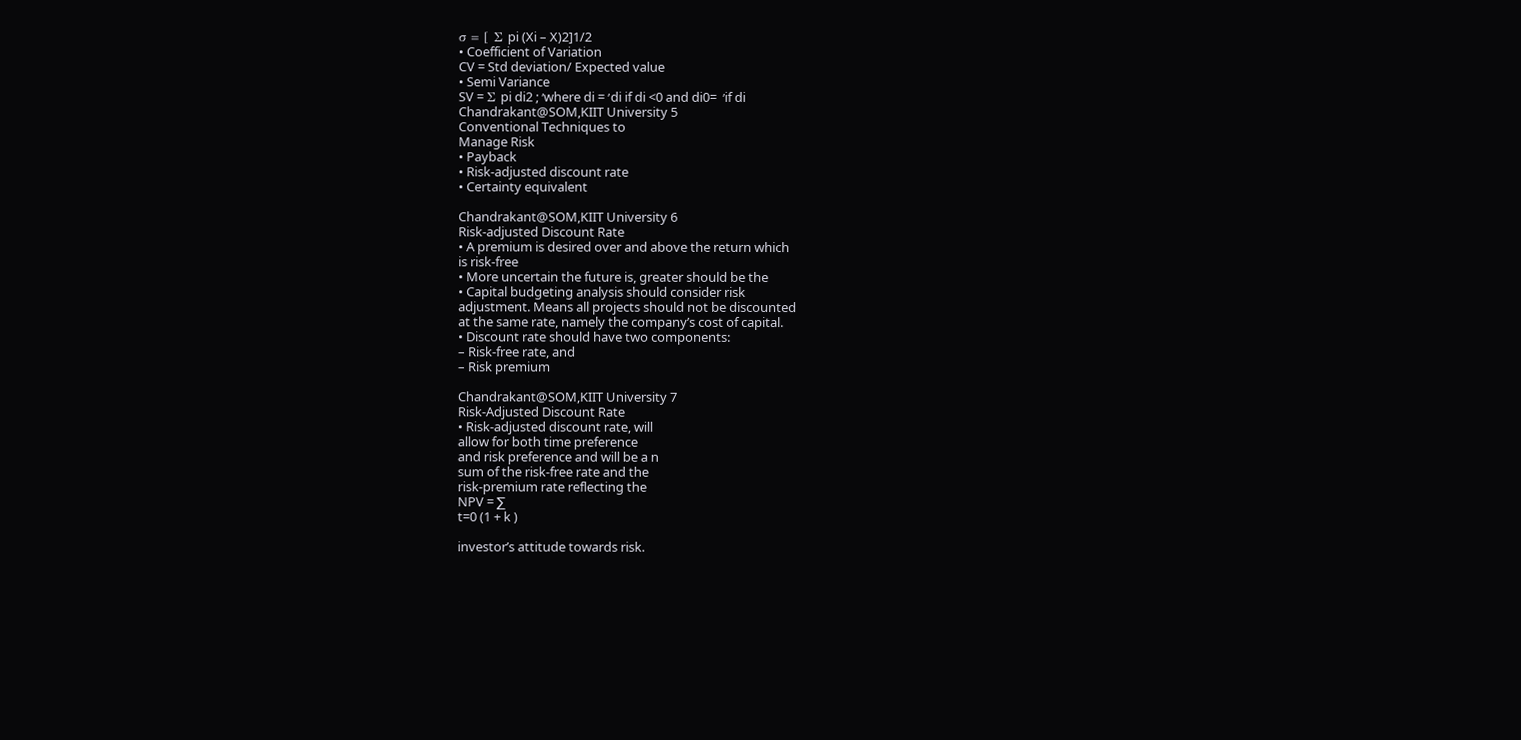σ = [ Σ pi (Xi – X)2]1/2
• Coefficient of Variation
CV = Std deviation/ Expected value
• Semi Variance
SV = Σ pi di2 ; ׳where di = ׳di if di <0 and di0=  ׳if di
Chandrakant@SOM,KIIT University 5
Conventional Techniques to
Manage Risk
• Payback
• Risk-adjusted discount rate
• Certainty equivalent

Chandrakant@SOM,KIIT University 6
Risk-adjusted Discount Rate
• A premium is desired over and above the return which
is risk-free
• More uncertain the future is, greater should be the
• Capital budgeting analysis should consider risk
adjustment. Means all projects should not be discounted
at the same rate, namely the company’s cost of capital.
• Discount rate should have two components:
– Risk-free rate, and
– Risk premium

Chandrakant@SOM,KIIT University 7
Risk-Adjusted Discount Rate
• Risk-adjusted discount rate, will
allow for both time preference
and risk preference and will be a n
sum of the risk-free rate and the
risk-premium rate reflecting the
NPV = ∑
t=0 (1 + k )

investor’s attitude towards risk.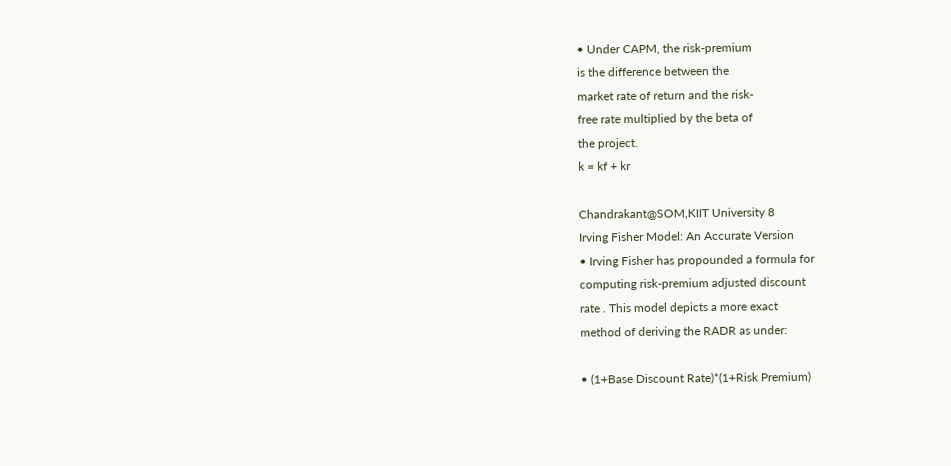• Under CAPM, the risk-premium
is the difference between the
market rate of return and the risk-
free rate multiplied by the beta of
the project.
k = kf + kr

Chandrakant@SOM,KIIT University 8
Irving Fisher Model: An Accurate Version
• Irving Fisher has propounded a formula for
computing risk-premium adjusted discount
rate . This model depicts a more exact
method of deriving the RADR as under:

• (1+Base Discount Rate)*(1+Risk Premium)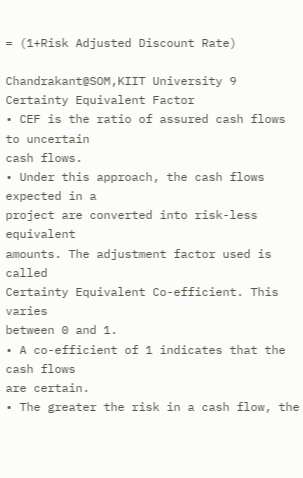= (1+Risk Adjusted Discount Rate)

Chandrakant@SOM,KIIT University 9
Certainty Equivalent Factor
• CEF is the ratio of assured cash flows to uncertain
cash flows.
• Under this approach, the cash flows expected in a
project are converted into risk-less equivalent
amounts. The adjustment factor used is called
Certainty Equivalent Co-efficient. This varies
between 0 and 1.
• A co-efficient of 1 indicates that the cash flows
are certain.
• The greater the risk in a cash flow, the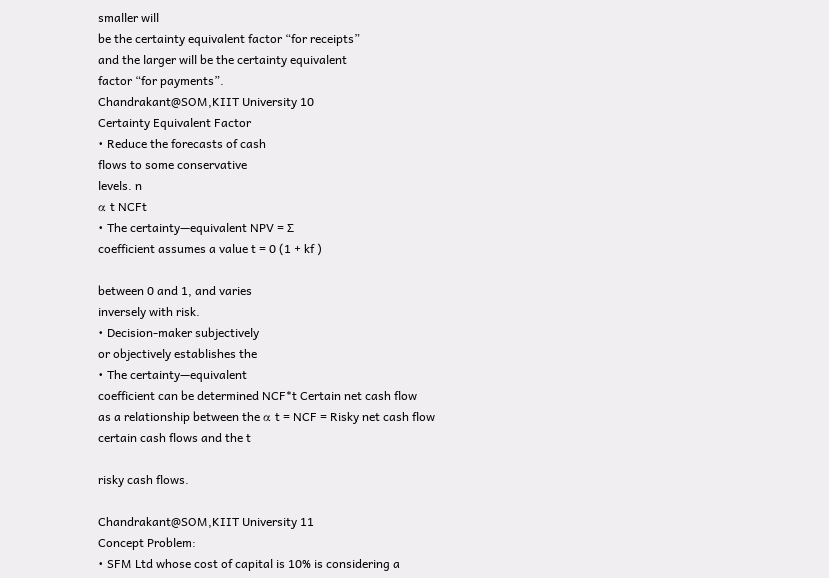smaller will
be the certainty equivalent factor “for receipts”
and the larger will be the certainty equivalent
factor “for payments”.
Chandrakant@SOM,KIIT University 10
Certainty Equivalent Factor
• Reduce the forecasts of cash
flows to some conservative
levels. n
α t NCFt
• The certainty—equivalent NPV = ∑
coefficient assumes a value t = 0 (1 + kf )

between 0 and 1, and varies
inversely with risk.
• Decision-maker subjectively
or objectively establishes the
• The certainty—equivalent
coefficient can be determined NCF*t Certain net cash flow
as a relationship between the α t = NCF = Risky net cash flow
certain cash flows and the t

risky cash flows.

Chandrakant@SOM,KIIT University 11
Concept Problem:
• SFM Ltd whose cost of capital is 10% is considering a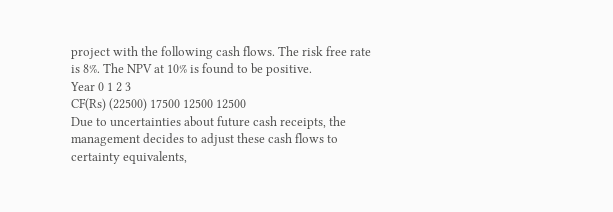project with the following cash flows. The risk free rate
is 8%. The NPV at 10% is found to be positive.
Year 0 1 2 3
CF(Rs) (22500) 17500 12500 12500
Due to uncertainties about future cash receipts, the
management decides to adjust these cash flows to
certainty equivalents,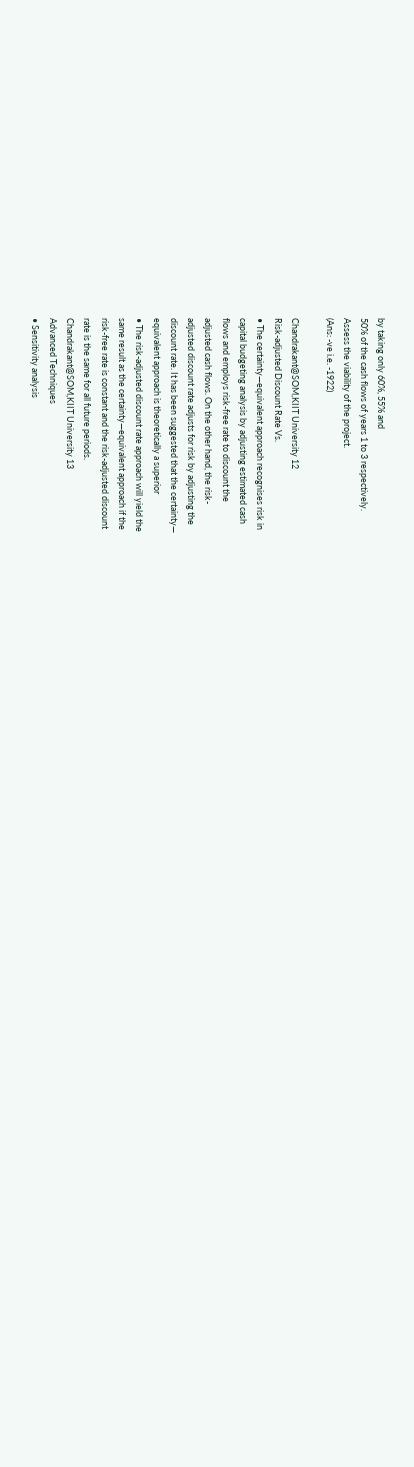by taking only 60%, 55% and
50% of the cash flows of years 1 to 3 respectively.
Assess the viability of the project.
(Ans: -ve i.e. -1922)

Chandrakant@SOM,KIIT University 12
Risk-adjusted Discount Rate Vs.
• The certainty—equivalent approach recognises risk in
capital budgeting analysis by adjusting estimated cash
flows and employs risk-free rate to discount the
adjusted cash flows. On the other hand, the risk-
adjusted discount rate adjusts for risk by adjusting the
discount rate. It has been suggested that the certainty—
equivalent approach is theoretically a superior
• The risk-adjusted discount rate approach will yield the
same result as the certainty—equivalent approach if the
risk-free rate is constant and the risk-adjusted discount
rate is the same for all future periods.
Chandrakant@SOM,KIIT University 13
Advanced Techniques
• Sensitivity analysis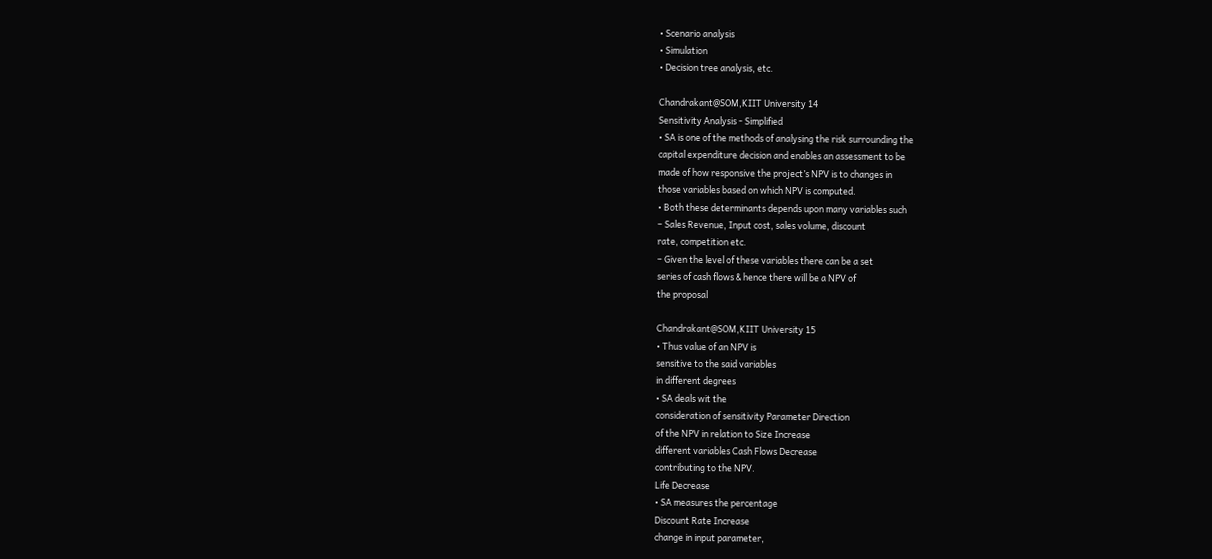• Scenario analysis
• Simulation
• Decision tree analysis, etc.

Chandrakant@SOM,KIIT University 14
Sensitivity Analysis - Simplified
• SA is one of the methods of analysing the risk surrounding the
capital expenditure decision and enables an assessment to be
made of how responsive the project’s NPV is to changes in
those variables based on which NPV is computed.
• Both these determinants depends upon many variables such
– Sales Revenue, Input cost, sales volume, discount
rate, competition etc.
– Given the level of these variables there can be a set
series of cash flows & hence there will be a NPV of
the proposal

Chandrakant@SOM,KIIT University 15
• Thus value of an NPV is
sensitive to the said variables
in different degrees
• SA deals wit the
consideration of sensitivity Parameter Direction
of the NPV in relation to Size Increase
different variables Cash Flows Decrease
contributing to the NPV.
Life Decrease
• SA measures the percentage
Discount Rate Increase
change in input parameter,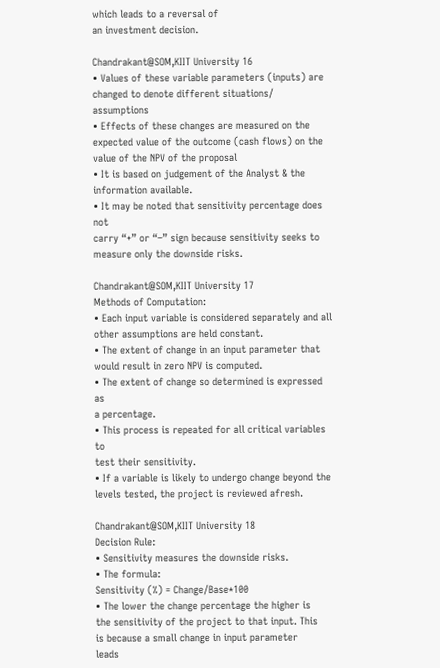which leads to a reversal of
an investment decision.

Chandrakant@SOM,KIIT University 16
• Values of these variable parameters (inputs) are
changed to denote different situations/ assumptions
• Effects of these changes are measured on the
expected value of the outcome (cash flows) on the
value of the NPV of the proposal
• It is based on judgement of the Analyst & the
information available.
• It may be noted that sensitivity percentage does not
carry “+” or “–” sign because sensitivity seeks to
measure only the downside risks.

Chandrakant@SOM,KIIT University 17
Methods of Computation:
• Each input variable is considered separately and all
other assumptions are held constant.
• The extent of change in an input parameter that
would result in zero NPV is computed.
• The extent of change so determined is expressed as
a percentage.
• This process is repeated for all critical variables to
test their sensitivity.
• If a variable is likely to undergo change beyond the
levels tested, the project is reviewed afresh.

Chandrakant@SOM,KIIT University 18
Decision Rule:
• Sensitivity measures the downside risks.
• The formula:
Sensitivity (%) = Change/Base*100
• The lower the change percentage the higher is
the sensitivity of the project to that input. This
is because a small change in input parameter
leads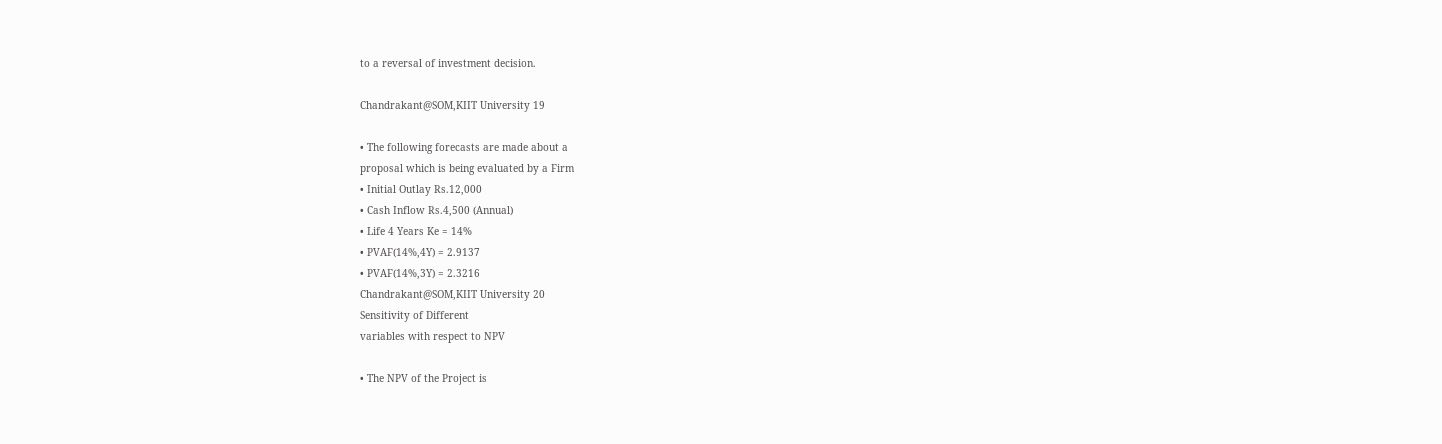to a reversal of investment decision.

Chandrakant@SOM,KIIT University 19

• The following forecasts are made about a
proposal which is being evaluated by a Firm
• Initial Outlay Rs.12,000
• Cash Inflow Rs.4,500 (Annual)
• Life 4 Years Ke = 14%
• PVAF(14%,4Y) = 2.9137
• PVAF(14%,3Y) = 2.3216
Chandrakant@SOM,KIIT University 20
Sensitivity of Different
variables with respect to NPV

• The NPV of the Project is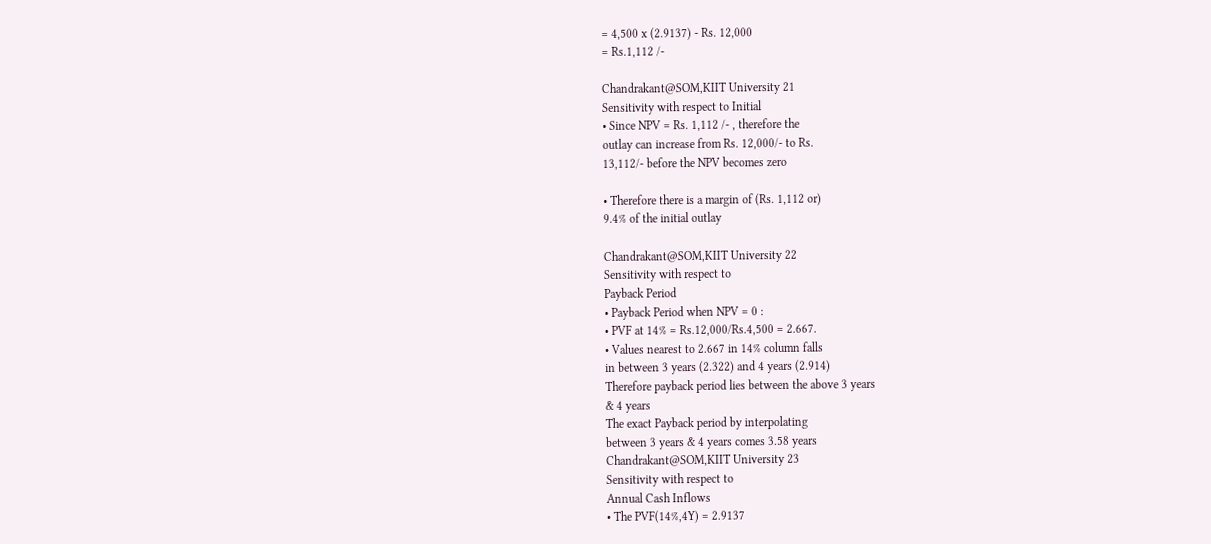= 4,500 x (2.9137) - Rs. 12,000
= Rs.1,112 /-

Chandrakant@SOM,KIIT University 21
Sensitivity with respect to Initial
• Since NPV = Rs. 1,112 /- , therefore the
outlay can increase from Rs. 12,000/- to Rs.
13,112/- before the NPV becomes zero

• Therefore there is a margin of (Rs. 1,112 or)
9.4% of the initial outlay

Chandrakant@SOM,KIIT University 22
Sensitivity with respect to
Payback Period
• Payback Period when NPV = 0 :
• PVF at 14% = Rs.12,000/Rs.4,500 = 2.667.
• Values nearest to 2.667 in 14% column falls
in between 3 years (2.322) and 4 years (2.914)
Therefore payback period lies between the above 3 years
& 4 years
The exact Payback period by interpolating
between 3 years & 4 years comes 3.58 years
Chandrakant@SOM,KIIT University 23
Sensitivity with respect to
Annual Cash Inflows
• The PVF(14%,4Y) = 2.9137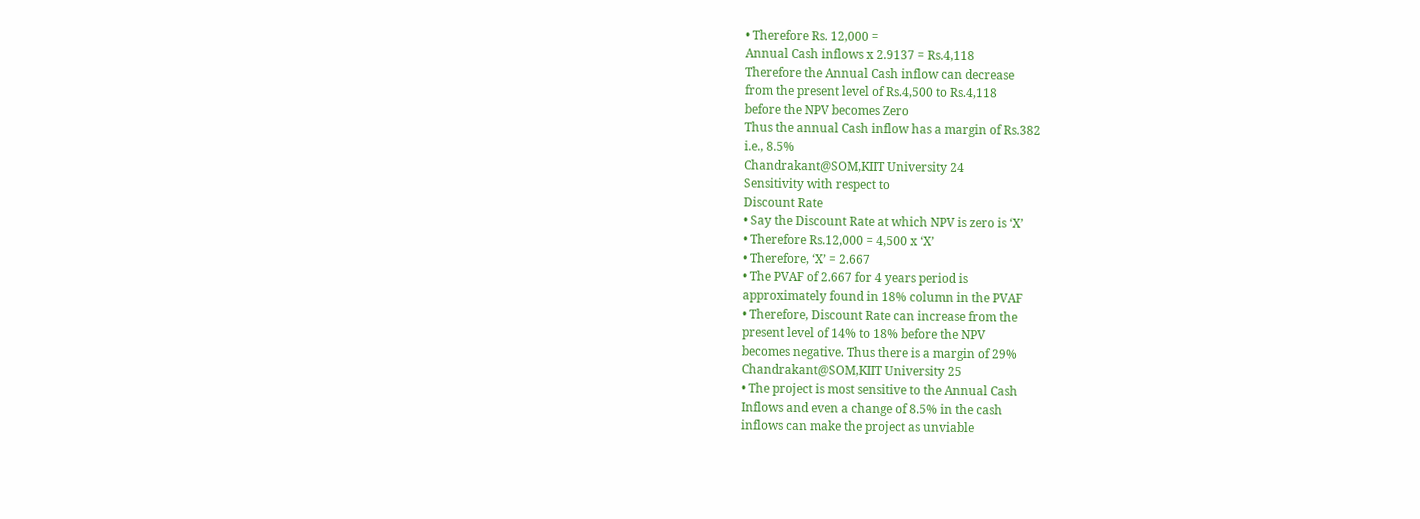• Therefore Rs. 12,000 =
Annual Cash inflows x 2.9137 = Rs.4,118
Therefore the Annual Cash inflow can decrease
from the present level of Rs.4,500 to Rs.4,118
before the NPV becomes Zero
Thus the annual Cash inflow has a margin of Rs.382
i.e., 8.5%
Chandrakant@SOM,KIIT University 24
Sensitivity with respect to
Discount Rate
• Say the Discount Rate at which NPV is zero is ‘X’
• Therefore Rs.12,000 = 4,500 x ‘X’
• Therefore, ‘X’ = 2.667
• The PVAF of 2.667 for 4 years period is
approximately found in 18% column in the PVAF
• Therefore, Discount Rate can increase from the
present level of 14% to 18% before the NPV
becomes negative. Thus there is a margin of 29%
Chandrakant@SOM,KIIT University 25
• The project is most sensitive to the Annual Cash
Inflows and even a change of 8.5% in the cash
inflows can make the project as unviable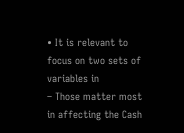• It is relevant to focus on two sets of variables in
– Those matter most in affecting the Cash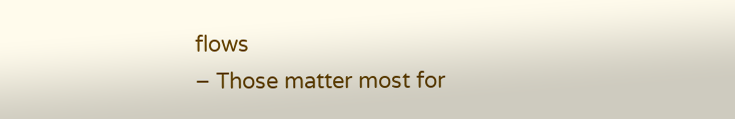flows
– Those matter most for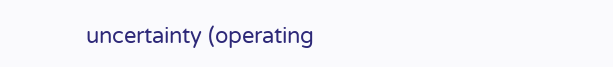uncertainty (operating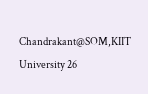Chandrakant@SOM,KIIT University 26